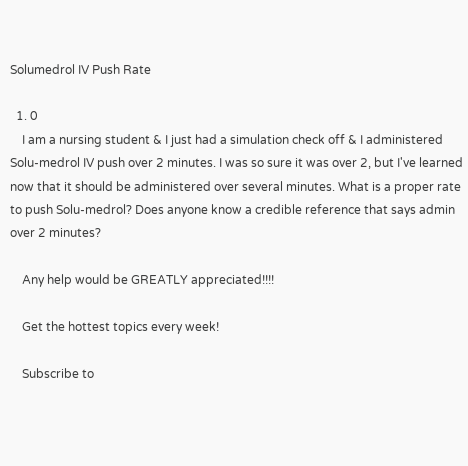Solumedrol IV Push Rate

  1. 0
    I am a nursing student & I just had a simulation check off & I administered Solu-medrol IV push over 2 minutes. I was so sure it was over 2, but I've learned now that it should be administered over several minutes. What is a proper rate to push Solu-medrol? Does anyone know a credible reference that says admin over 2 minutes?

    Any help would be GREATLY appreciated!!!!

    Get the hottest topics every week!

    Subscribe to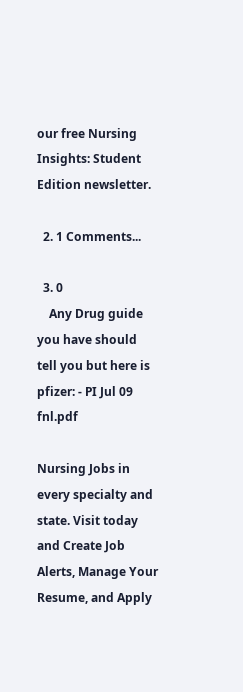our free Nursing Insights: Student Edition newsletter.

  2. 1 Comments...

  3. 0
    Any Drug guide you have should tell you but here is pfizer: - PI Jul 09 fnl.pdf

Nursing Jobs in every specialty and state. Visit today and Create Job Alerts, Manage Your Resume, and Apply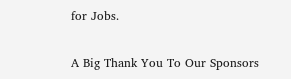for Jobs.

A Big Thank You To Our Sponsors